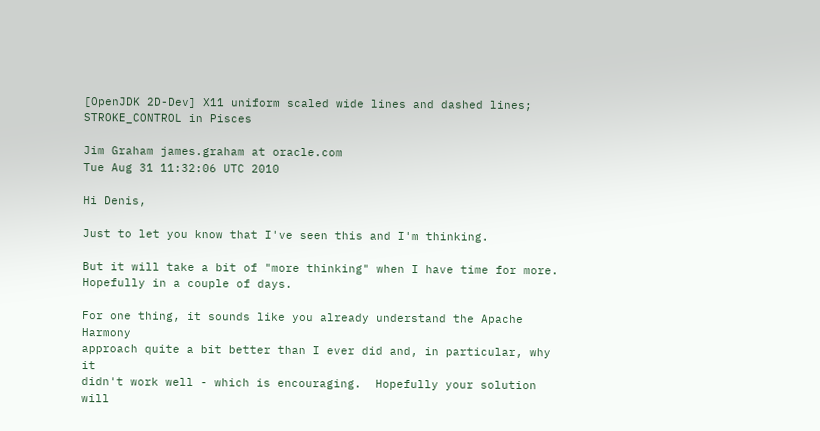[OpenJDK 2D-Dev] X11 uniform scaled wide lines and dashed lines; STROKE_CONTROL in Pisces

Jim Graham james.graham at oracle.com
Tue Aug 31 11:32:06 UTC 2010

Hi Denis,

Just to let you know that I've seen this and I'm thinking.

But it will take a bit of "more thinking" when I have time for more.
Hopefully in a couple of days.

For one thing, it sounds like you already understand the Apache Harmony
approach quite a bit better than I ever did and, in particular, why it
didn't work well - which is encouraging.  Hopefully your solution will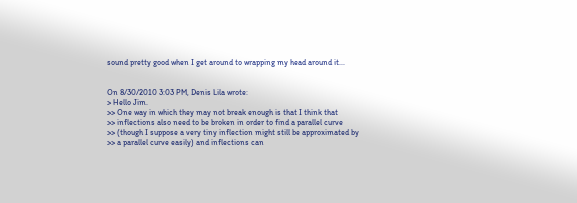sound pretty good when I get around to wrapping my head around it...


On 8/30/2010 3:03 PM, Denis Lila wrote:
> Hello Jim.
>> One way in which they may not break enough is that I think that
>> inflections also need to be broken in order to find a parallel curve
>> (though I suppose a very tiny inflection might still be approximated by
>> a parallel curve easily) and inflections can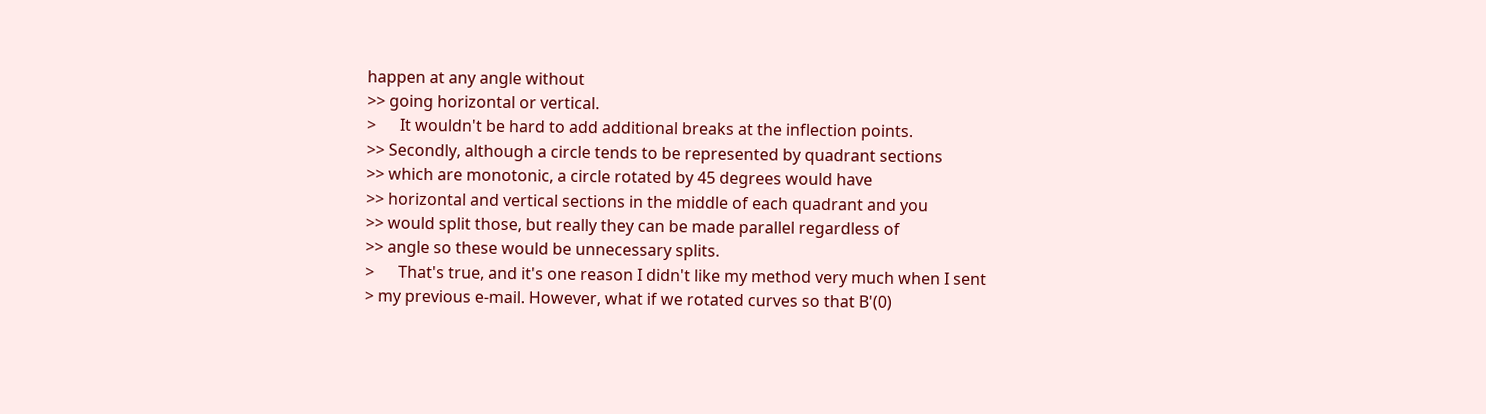happen at any angle without
>> going horizontal or vertical.
>      It wouldn't be hard to add additional breaks at the inflection points.
>> Secondly, although a circle tends to be represented by quadrant sections
>> which are monotonic, a circle rotated by 45 degrees would have
>> horizontal and vertical sections in the middle of each quadrant and you
>> would split those, but really they can be made parallel regardless of
>> angle so these would be unnecessary splits.
>      That's true, and it's one reason I didn't like my method very much when I sent
> my previous e-mail. However, what if we rotated curves so that B'(0)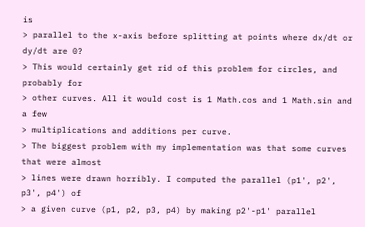is
> parallel to the x-axis before splitting at points where dx/dt or dy/dt are 0?
> This would certainly get rid of this problem for circles, and probably for
> other curves. All it would cost is 1 Math.cos and 1 Math.sin and a few
> multiplications and additions per curve.
> The biggest problem with my implementation was that some curves that were almost
> lines were drawn horribly. I computed the parallel (p1', p2', p3', p4') of
> a given curve (p1, p2, p3, p4) by making p2'-p1' parallel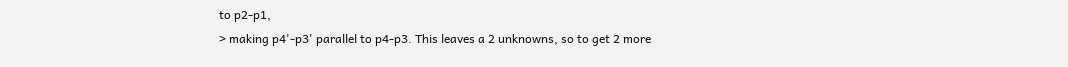to p2-p1,
> making p4'-p3' parallel to p4-p3. This leaves a 2 unknowns, so to get 2 more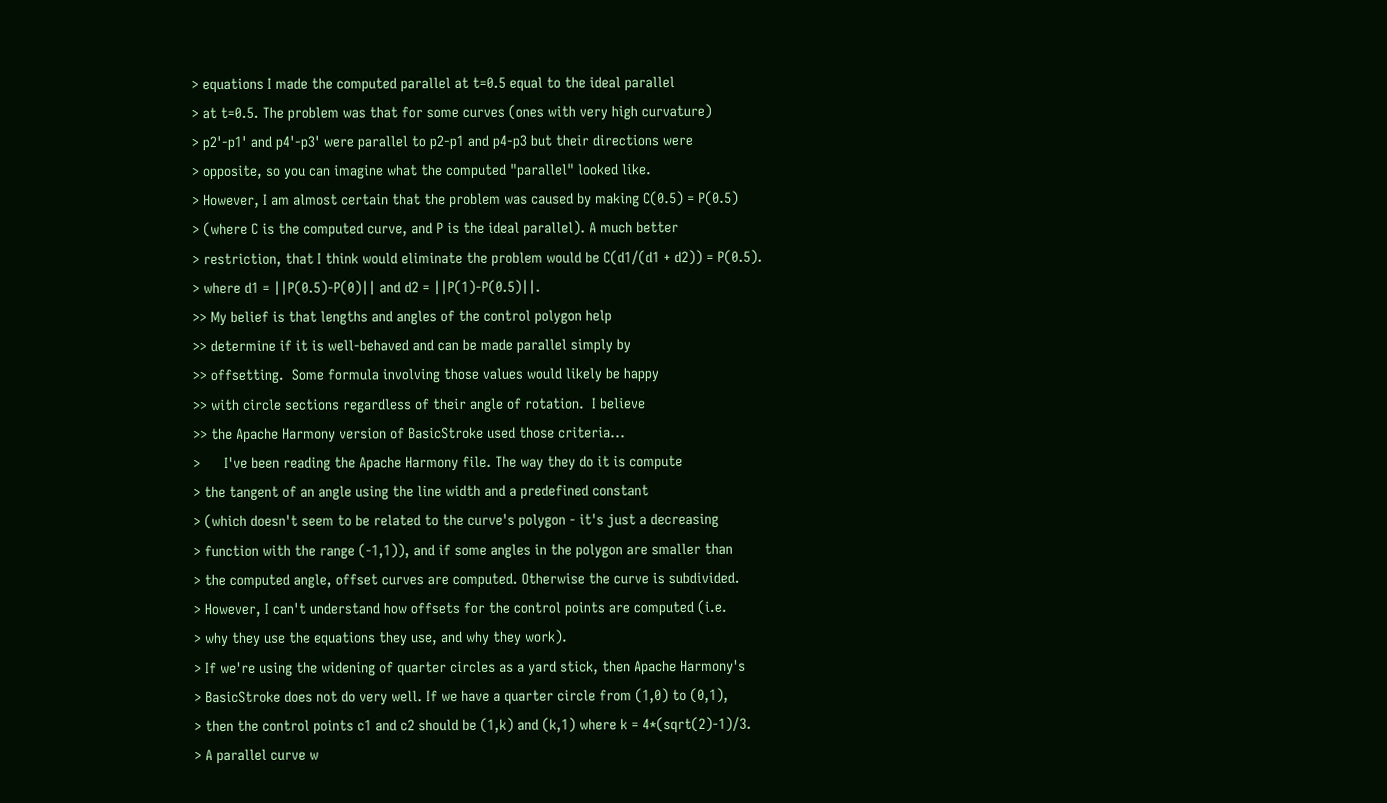> equations I made the computed parallel at t=0.5 equal to the ideal parallel
> at t=0.5. The problem was that for some curves (ones with very high curvature)
> p2'-p1' and p4'-p3' were parallel to p2-p1 and p4-p3 but their directions were
> opposite, so you can imagine what the computed "parallel" looked like.
> However, I am almost certain that the problem was caused by making C(0.5) = P(0.5)
> (where C is the computed curve, and P is the ideal parallel). A much better
> restriction, that I think would eliminate the problem would be C(d1/(d1 + d2)) = P(0.5).
> where d1 = ||P(0.5)-P(0)|| and d2 = ||P(1)-P(0.5)||.
>> My belief is that lengths and angles of the control polygon help
>> determine if it is well-behaved and can be made parallel simply by
>> offsetting.  Some formula involving those values would likely be happy
>> with circle sections regardless of their angle of rotation.  I believe
>> the Apache Harmony version of BasicStroke used those criteria...
>      I've been reading the Apache Harmony file. The way they do it is compute
> the tangent of an angle using the line width and a predefined constant
> (which doesn't seem to be related to the curve's polygon - it's just a decreasing
> function with the range (-1,1)), and if some angles in the polygon are smaller than
> the computed angle, offset curves are computed. Otherwise the curve is subdivided.
> However, I can't understand how offsets for the control points are computed (i.e.
> why they use the equations they use, and why they work).
> If we're using the widening of quarter circles as a yard stick, then Apache Harmony's
> BasicStroke does not do very well. If we have a quarter circle from (1,0) to (0,1),
> then the control points c1 and c2 should be (1,k) and (k,1) where k = 4*(sqrt(2)-1)/3.
> A parallel curve w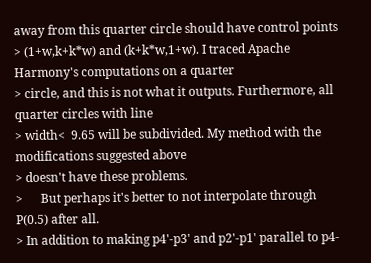away from this quarter circle should have control points
> (1+w,k+k*w) and (k+k*w,1+w). I traced Apache Harmony's computations on a quarter
> circle, and this is not what it outputs. Furthermore, all quarter circles with line
> width<  9.65 will be subdivided. My method with the modifications suggested above
> doesn't have these problems.
>      But perhaps it's better to not interpolate through P(0.5) after all.
> In addition to making p4'-p3' and p2'-p1' parallel to p4-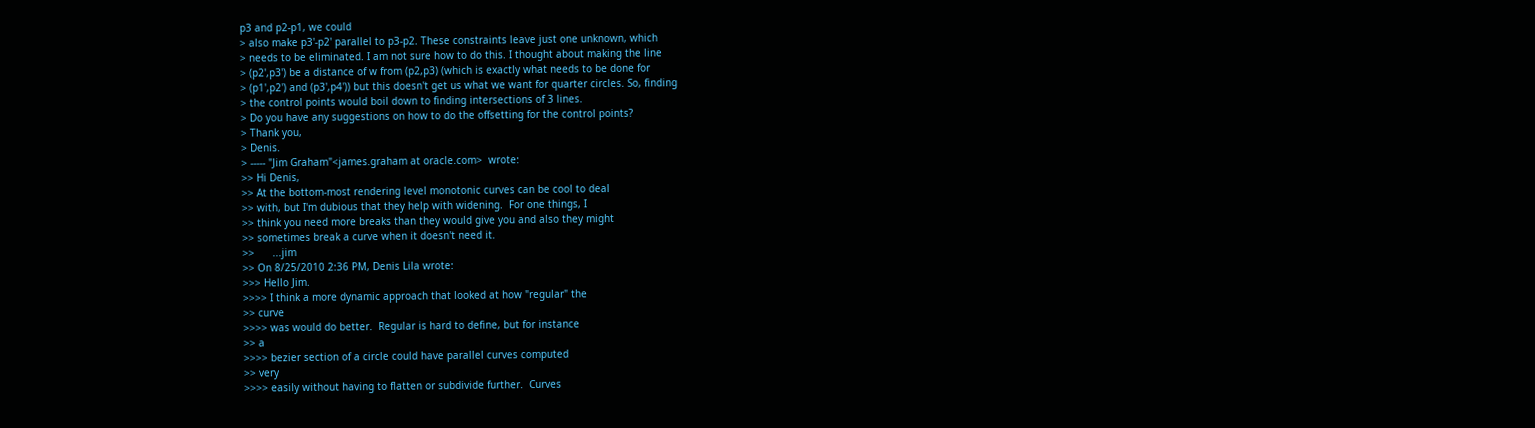p3 and p2-p1, we could
> also make p3'-p2' parallel to p3-p2. These constraints leave just one unknown, which
> needs to be eliminated. I am not sure how to do this. I thought about making the line
> (p2',p3') be a distance of w from (p2,p3) (which is exactly what needs to be done for
> (p1',p2') and (p3',p4')) but this doesn't get us what we want for quarter circles. So, finding
> the control points would boil down to finding intersections of 3 lines.
> Do you have any suggestions on how to do the offsetting for the control points?
> Thank you,
> Denis.
> ----- "Jim Graham"<james.graham at oracle.com>  wrote:
>> Hi Denis,
>> At the bottom-most rendering level monotonic curves can be cool to deal
>> with, but I'm dubious that they help with widening.  For one things, I
>> think you need more breaks than they would give you and also they might
>> sometimes break a curve when it doesn't need it.
>>      ...jim
>> On 8/25/2010 2:36 PM, Denis Lila wrote:
>>> Hello Jim.
>>>> I think a more dynamic approach that looked at how "regular" the
>> curve
>>>> was would do better.  Regular is hard to define, but for instance
>> a
>>>> bezier section of a circle could have parallel curves computed
>> very
>>>> easily without having to flatten or subdivide further.  Curves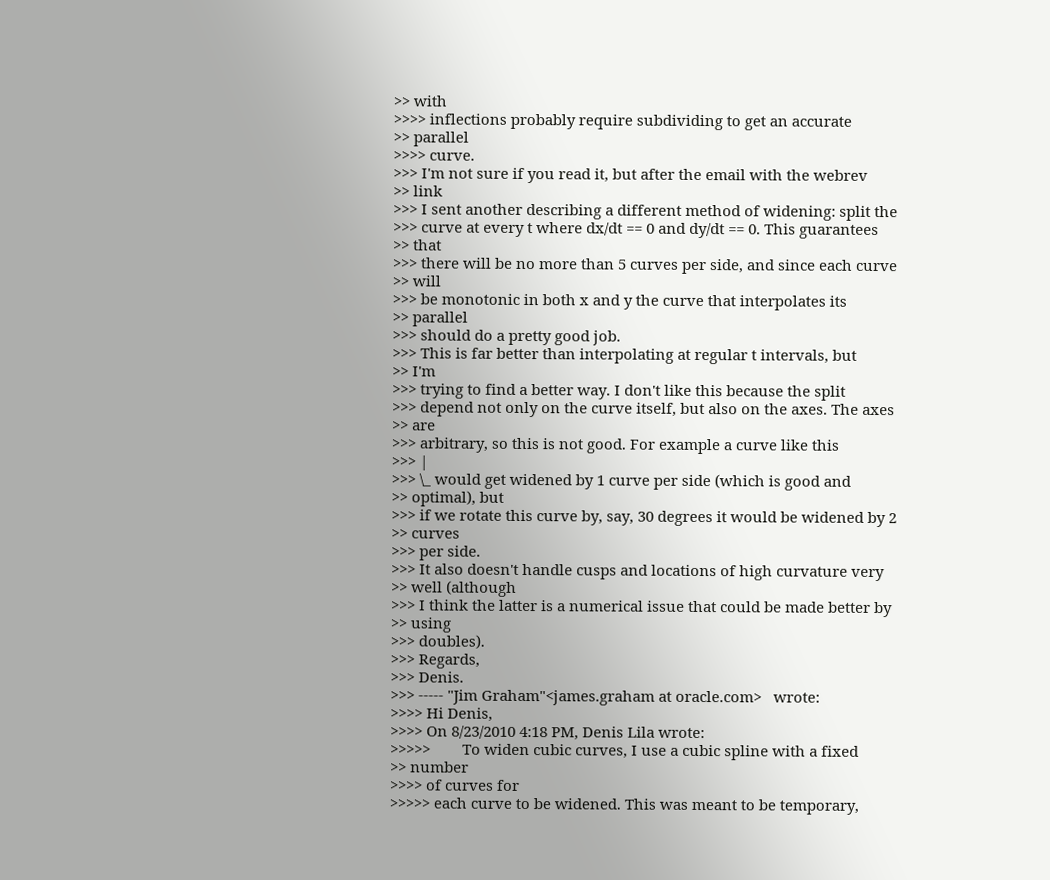>> with
>>>> inflections probably require subdividing to get an accurate
>> parallel
>>>> curve.
>>> I'm not sure if you read it, but after the email with the webrev
>> link
>>> I sent another describing a different method of widening: split the
>>> curve at every t where dx/dt == 0 and dy/dt == 0. This guarantees
>> that
>>> there will be no more than 5 curves per side, and since each curve
>> will
>>> be monotonic in both x and y the curve that interpolates its
>> parallel
>>> should do a pretty good job.
>>> This is far better than interpolating at regular t intervals, but
>> I'm
>>> trying to find a better way. I don't like this because the split
>>> depend not only on the curve itself, but also on the axes. The axes
>> are
>>> arbitrary, so this is not good. For example a curve like this
>>> |
>>> \_ would get widened by 1 curve per side (which is good and
>> optimal), but
>>> if we rotate this curve by, say, 30 degrees it would be widened by 2
>> curves
>>> per side.
>>> It also doesn't handle cusps and locations of high curvature very
>> well (although
>>> I think the latter is a numerical issue that could be made better by
>> using
>>> doubles).
>>> Regards,
>>> Denis.
>>> ----- "Jim Graham"<james.graham at oracle.com>   wrote:
>>>> Hi Denis,
>>>> On 8/23/2010 4:18 PM, Denis Lila wrote:
>>>>>        To widen cubic curves, I use a cubic spline with a fixed
>> number
>>>> of curves for
>>>>> each curve to be widened. This was meant to be temporary,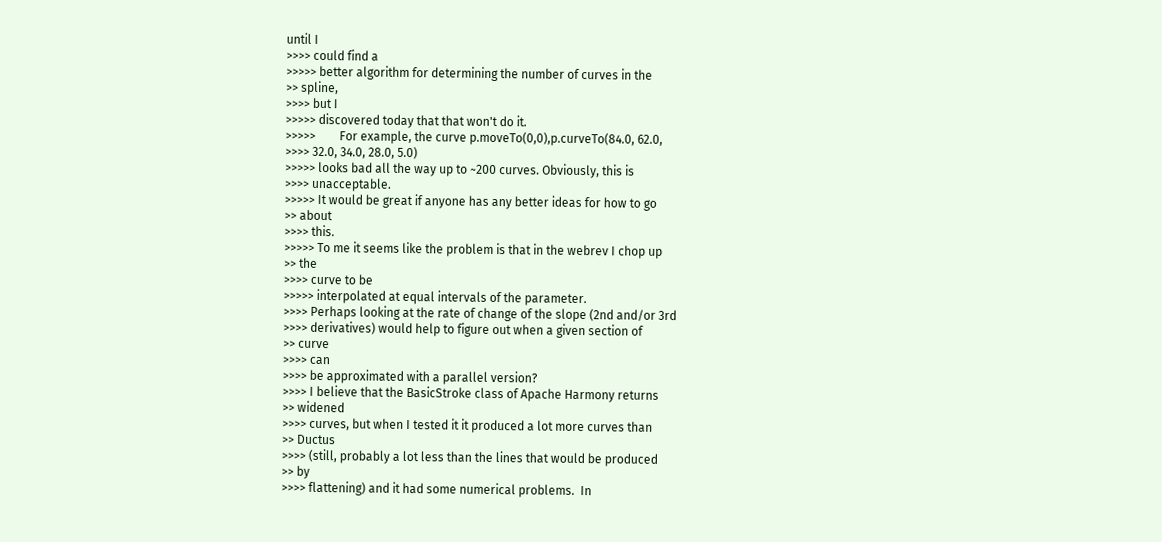until I
>>>> could find a
>>>>> better algorithm for determining the number of curves in the
>> spline,
>>>> but I
>>>>> discovered today that that won't do it.
>>>>>        For example, the curve p.moveTo(0,0),p.curveTo(84.0, 62.0,
>>>> 32.0, 34.0, 28.0, 5.0)
>>>>> looks bad all the way up to ~200 curves. Obviously, this is
>>>> unacceptable.
>>>>> It would be great if anyone has any better ideas for how to go
>> about
>>>> this.
>>>>> To me it seems like the problem is that in the webrev I chop up
>> the
>>>> curve to be
>>>>> interpolated at equal intervals of the parameter.
>>>> Perhaps looking at the rate of change of the slope (2nd and/or 3rd
>>>> derivatives) would help to figure out when a given section of
>> curve
>>>> can
>>>> be approximated with a parallel version?
>>>> I believe that the BasicStroke class of Apache Harmony returns
>> widened
>>>> curves, but when I tested it it produced a lot more curves than
>> Ductus
>>>> (still, probably a lot less than the lines that would be produced
>> by
>>>> flattening) and it had some numerical problems.  In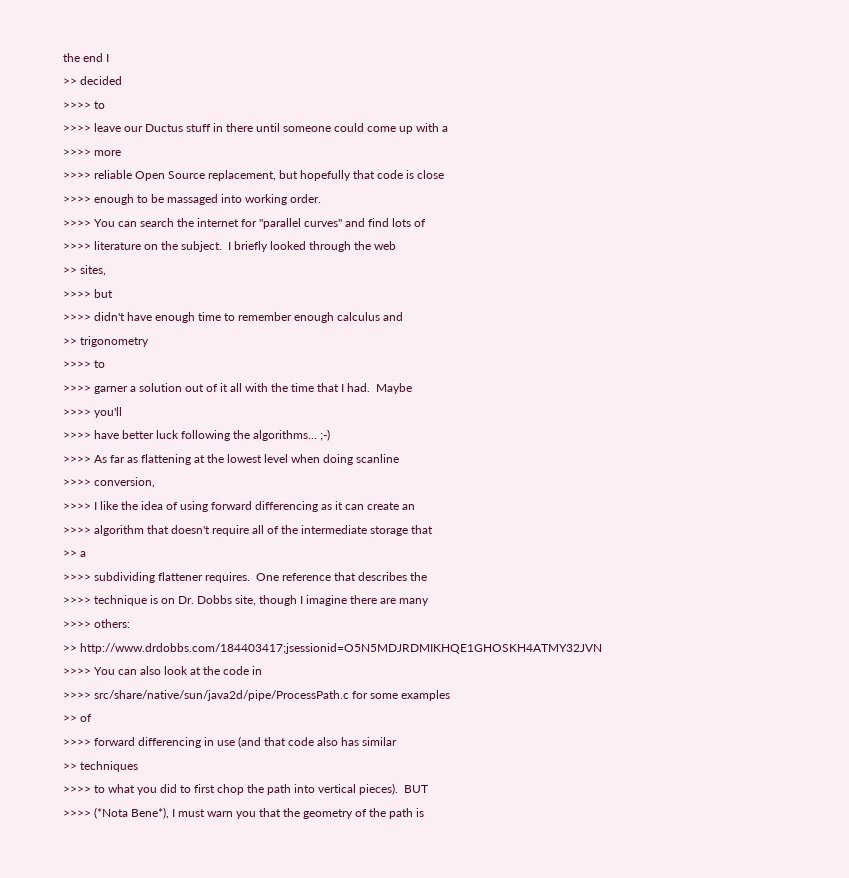the end I
>> decided
>>>> to
>>>> leave our Ductus stuff in there until someone could come up with a
>>>> more
>>>> reliable Open Source replacement, but hopefully that code is close
>>>> enough to be massaged into working order.
>>>> You can search the internet for "parallel curves" and find lots of
>>>> literature on the subject.  I briefly looked through the web
>> sites,
>>>> but
>>>> didn't have enough time to remember enough calculus and
>> trigonometry
>>>> to
>>>> garner a solution out of it all with the time that I had.  Maybe
>>>> you'll
>>>> have better luck following the algorithms... ;-)
>>>> As far as flattening at the lowest level when doing scanline
>>>> conversion,
>>>> I like the idea of using forward differencing as it can create an
>>>> algorithm that doesn't require all of the intermediate storage that
>> a
>>>> subdividing flattener requires.  One reference that describes the
>>>> technique is on Dr. Dobbs site, though I imagine there are many
>>>> others:
>> http://www.drdobbs.com/184403417;jsessionid=O5N5MDJRDMIKHQE1GHOSKH4ATMY32JVN
>>>> You can also look at the code in
>>>> src/share/native/sun/java2d/pipe/ProcessPath.c for some examples
>> of
>>>> forward differencing in use (and that code also has similar
>> techniques
>>>> to what you did to first chop the path into vertical pieces).  BUT
>>>> (*Nota Bene*), I must warn you that the geometry of the path is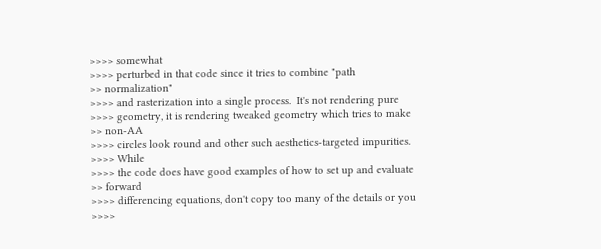>>>> somewhat
>>>> perturbed in that code since it tries to combine "path
>> normalization"
>>>> and rasterization into a single process.  It's not rendering pure
>>>> geometry, it is rendering tweaked geometry which tries to make
>> non-AA
>>>> circles look round and other such aesthetics-targeted impurities.
>>>> While
>>>> the code does have good examples of how to set up and evaluate
>> forward
>>>> differencing equations, don't copy too many of the details or you
>>>>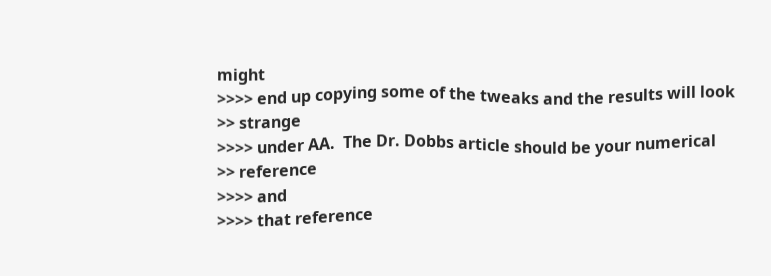might
>>>> end up copying some of the tweaks and the results will look
>> strange
>>>> under AA.  The Dr. Dobbs article should be your numerical
>> reference
>>>> and
>>>> that reference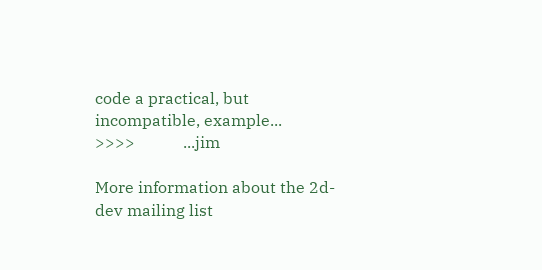code a practical, but incompatible, example...
>>>>            ...jim

More information about the 2d-dev mailing list